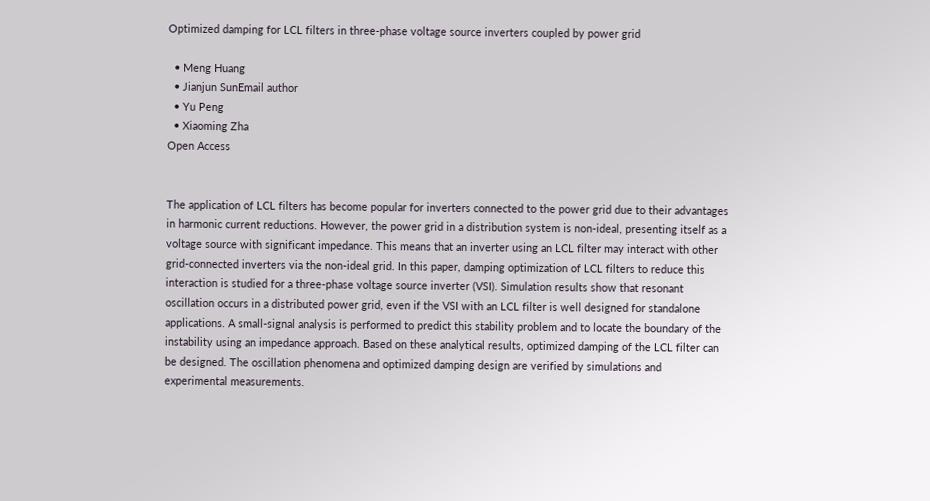Optimized damping for LCL filters in three-phase voltage source inverters coupled by power grid

  • Meng Huang
  • Jianjun SunEmail author
  • Yu Peng
  • Xiaoming Zha
Open Access


The application of LCL filters has become popular for inverters connected to the power grid due to their advantages in harmonic current reductions. However, the power grid in a distribution system is non-ideal, presenting itself as a voltage source with significant impedance. This means that an inverter using an LCL filter may interact with other grid-connected inverters via the non-ideal grid. In this paper, damping optimization of LCL filters to reduce this interaction is studied for a three-phase voltage source inverter (VSI). Simulation results show that resonant oscillation occurs in a distributed power grid, even if the VSI with an LCL filter is well designed for standalone applications. A small-signal analysis is performed to predict this stability problem and to locate the boundary of the instability using an impedance approach. Based on these analytical results, optimized damping of the LCL filter can be designed. The oscillation phenomena and optimized damping design are verified by simulations and experimental measurements.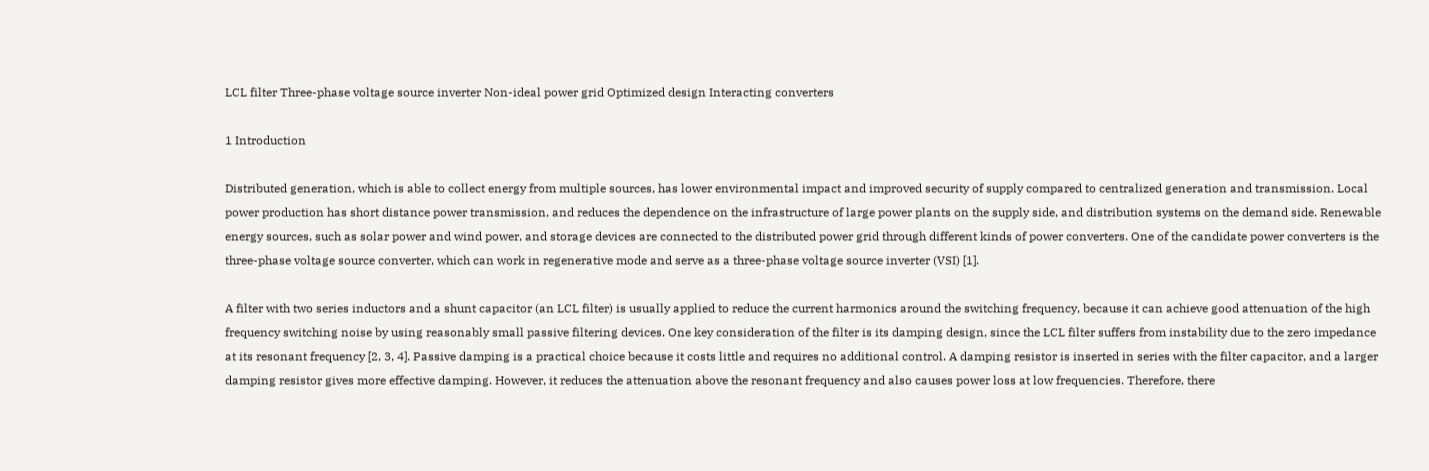LCL filter Three-phase voltage source inverter Non-ideal power grid Optimized design Interacting converters

1 Introduction

Distributed generation, which is able to collect energy from multiple sources, has lower environmental impact and improved security of supply compared to centralized generation and transmission. Local power production has short distance power transmission, and reduces the dependence on the infrastructure of large power plants on the supply side, and distribution systems on the demand side. Renewable energy sources, such as solar power and wind power, and storage devices are connected to the distributed power grid through different kinds of power converters. One of the candidate power converters is the three-phase voltage source converter, which can work in regenerative mode and serve as a three-phase voltage source inverter (VSI) [1].

A filter with two series inductors and a shunt capacitor (an LCL filter) is usually applied to reduce the current harmonics around the switching frequency, because it can achieve good attenuation of the high frequency switching noise by using reasonably small passive filtering devices. One key consideration of the filter is its damping design, since the LCL filter suffers from instability due to the zero impedance at its resonant frequency [2, 3, 4]. Passive damping is a practical choice because it costs little and requires no additional control. A damping resistor is inserted in series with the filter capacitor, and a larger damping resistor gives more effective damping. However, it reduces the attenuation above the resonant frequency and also causes power loss at low frequencies. Therefore, there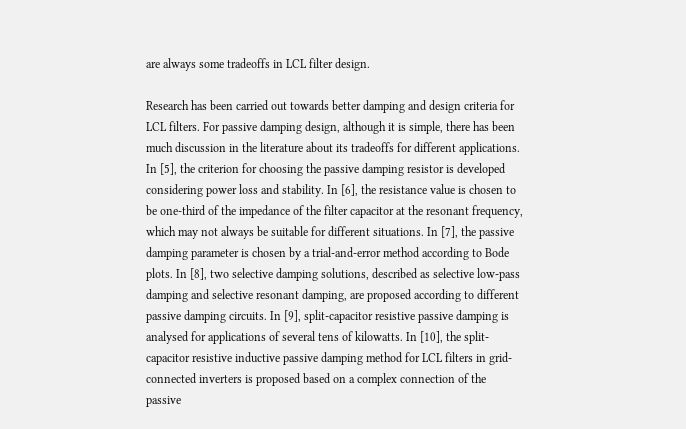are always some tradeoffs in LCL filter design.

Research has been carried out towards better damping and design criteria for LCL filters. For passive damping design, although it is simple, there has been much discussion in the literature about its tradeoffs for different applications. In [5], the criterion for choosing the passive damping resistor is developed considering power loss and stability. In [6], the resistance value is chosen to be one-third of the impedance of the filter capacitor at the resonant frequency, which may not always be suitable for different situations. In [7], the passive damping parameter is chosen by a trial-and-error method according to Bode plots. In [8], two selective damping solutions, described as selective low-pass damping and selective resonant damping, are proposed according to different passive damping circuits. In [9], split-capacitor resistive passive damping is analysed for applications of several tens of kilowatts. In [10], the split-capacitor resistive inductive passive damping method for LCL filters in grid-connected inverters is proposed based on a complex connection of the passive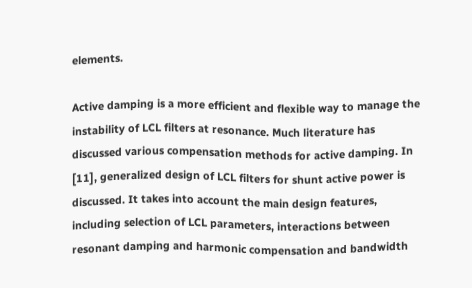elements.

Active damping is a more efficient and flexible way to manage the instability of LCL filters at resonance. Much literature has discussed various compensation methods for active damping. In [11], generalized design of LCL filters for shunt active power is discussed. It takes into account the main design features, including selection of LCL parameters, interactions between resonant damping and harmonic compensation and bandwidth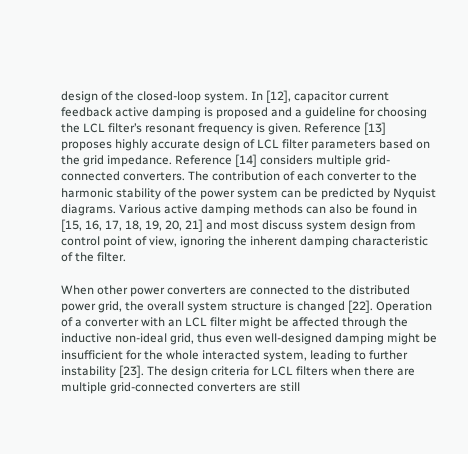design of the closed-loop system. In [12], capacitor current feedback active damping is proposed and a guideline for choosing the LCL filter’s resonant frequency is given. Reference [13] proposes highly accurate design of LCL filter parameters based on the grid impedance. Reference [14] considers multiple grid-connected converters. The contribution of each converter to the harmonic stability of the power system can be predicted by Nyquist diagrams. Various active damping methods can also be found in [15, 16, 17, 18, 19, 20, 21] and most discuss system design from control point of view, ignoring the inherent damping characteristic of the filter.

When other power converters are connected to the distributed power grid, the overall system structure is changed [22]. Operation of a converter with an LCL filter might be affected through the inductive non-ideal grid, thus even well-designed damping might be insufficient for the whole interacted system, leading to further instability [23]. The design criteria for LCL filters when there are multiple grid-connected converters are still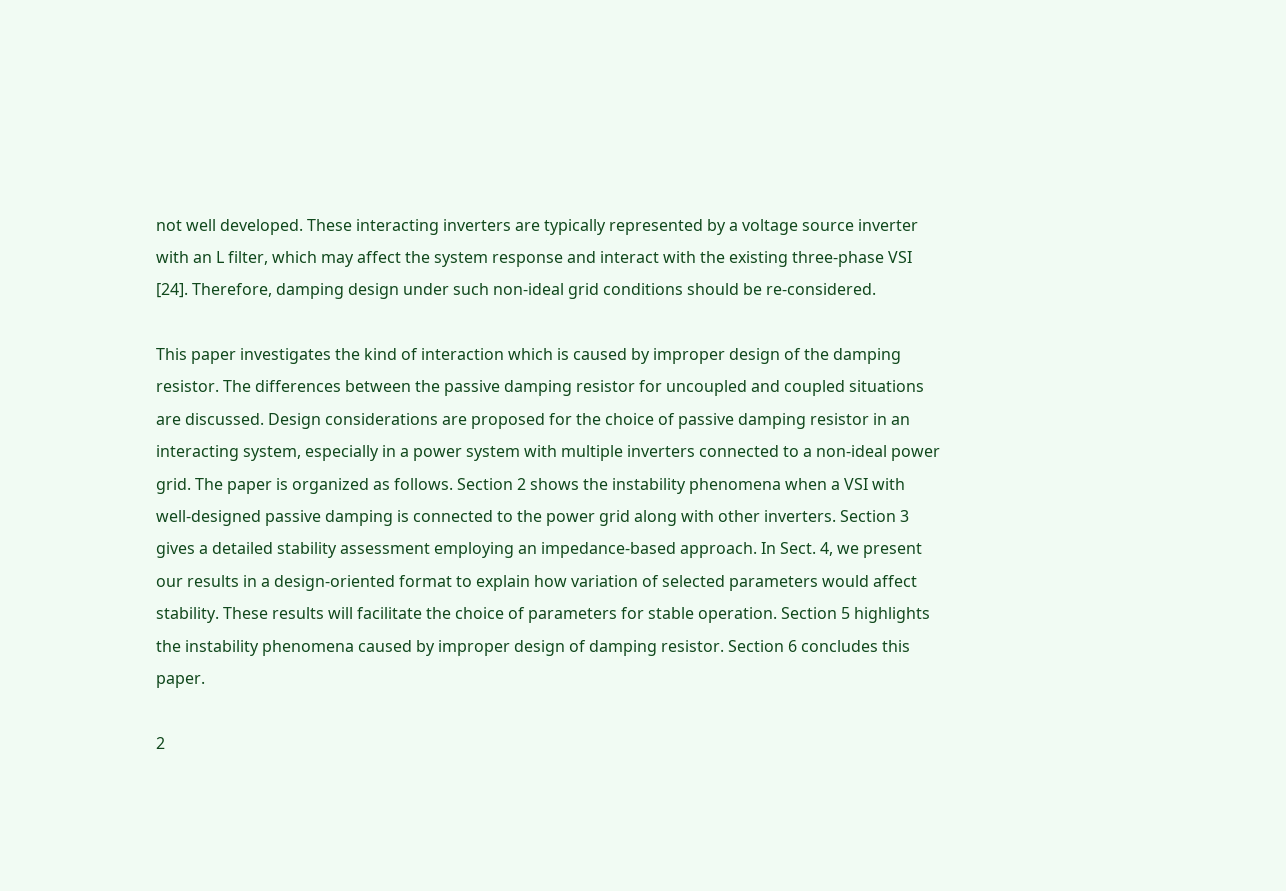not well developed. These interacting inverters are typically represented by a voltage source inverter with an L filter, which may affect the system response and interact with the existing three-phase VSI [24]. Therefore, damping design under such non-ideal grid conditions should be re-considered.

This paper investigates the kind of interaction which is caused by improper design of the damping resistor. The differences between the passive damping resistor for uncoupled and coupled situations are discussed. Design considerations are proposed for the choice of passive damping resistor in an interacting system, especially in a power system with multiple inverters connected to a non-ideal power grid. The paper is organized as follows. Section 2 shows the instability phenomena when a VSI with well-designed passive damping is connected to the power grid along with other inverters. Section 3 gives a detailed stability assessment employing an impedance-based approach. In Sect. 4, we present our results in a design-oriented format to explain how variation of selected parameters would affect stability. These results will facilitate the choice of parameters for stable operation. Section 5 highlights the instability phenomena caused by improper design of damping resistor. Section 6 concludes this paper.

2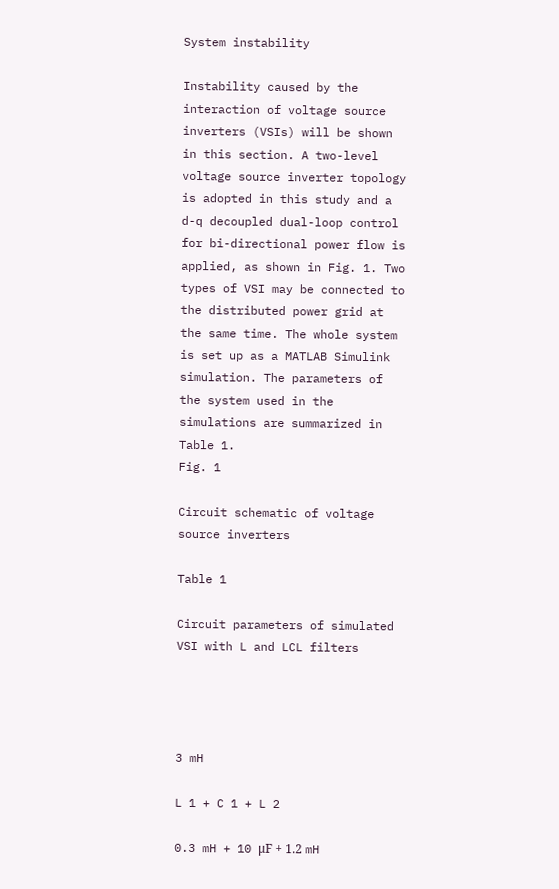System instability

Instability caused by the interaction of voltage source inverters (VSIs) will be shown in this section. A two-level voltage source inverter topology is adopted in this study and a d-q decoupled dual-loop control for bi-directional power flow is applied, as shown in Fig. 1. Two types of VSI may be connected to the distributed power grid at the same time. The whole system is set up as a MATLAB Simulink simulation. The parameters of the system used in the simulations are summarized in Table 1.
Fig. 1

Circuit schematic of voltage source inverters

Table 1

Circuit parameters of simulated VSI with L and LCL filters




3 mH

L 1 + C 1 + L 2

0.3 mH + 10 μF + 1.2 mH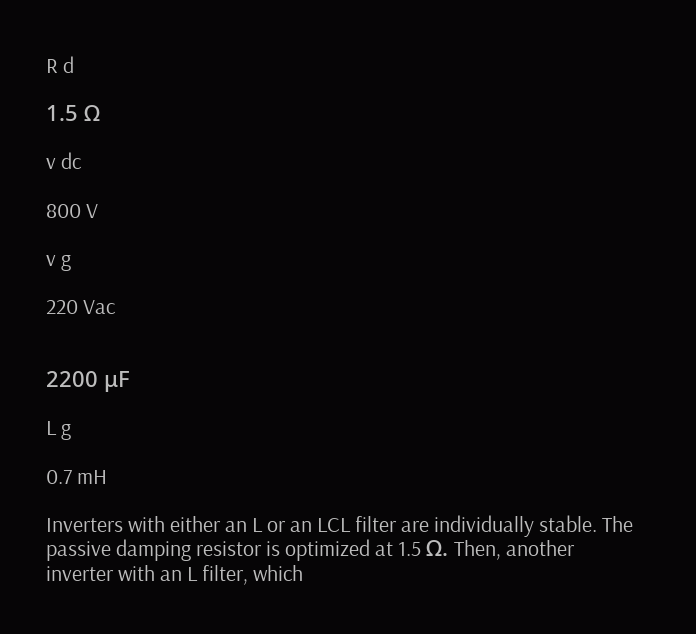R d

1.5 Ω

v dc

800 V

v g

220 Vac


2200 μF

L g

0.7 mH

Inverters with either an L or an LCL filter are individually stable. The passive damping resistor is optimized at 1.5 Ω. Then, another inverter with an L filter, which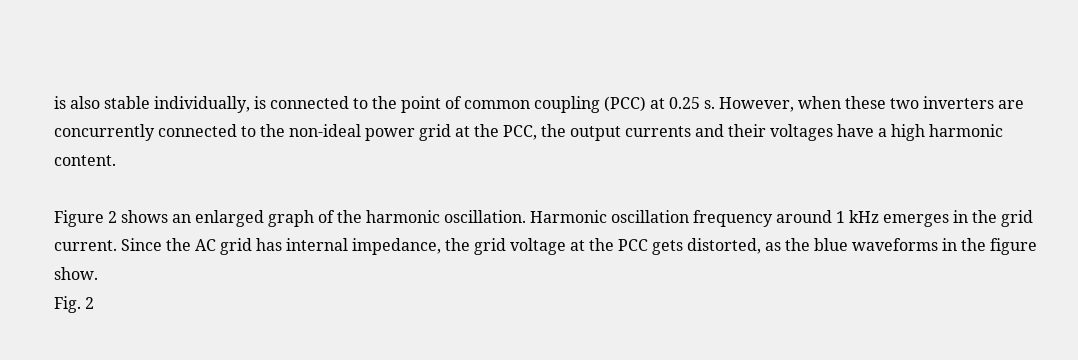is also stable individually, is connected to the point of common coupling (PCC) at 0.25 s. However, when these two inverters are concurrently connected to the non-ideal power grid at the PCC, the output currents and their voltages have a high harmonic content.

Figure 2 shows an enlarged graph of the harmonic oscillation. Harmonic oscillation frequency around 1 kHz emerges in the grid current. Since the AC grid has internal impedance, the grid voltage at the PCC gets distorted, as the blue waveforms in the figure show.
Fig. 2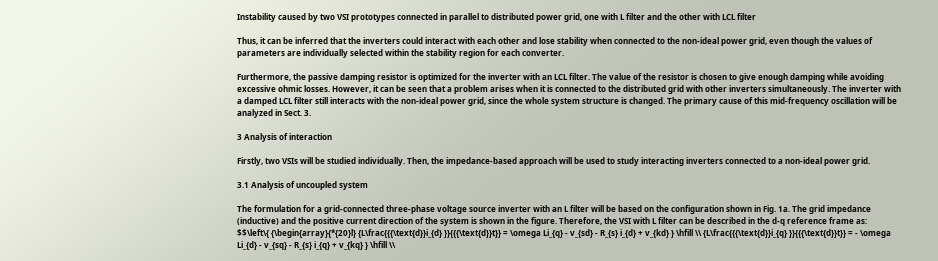Instability caused by two VSI prototypes connected in parallel to distributed power grid, one with L filter and the other with LCL filter

Thus, it can be inferred that the inverters could interact with each other and lose stability when connected to the non-ideal power grid, even though the values of parameters are individually selected within the stability region for each converter.

Furthermore, the passive damping resistor is optimized for the inverter with an LCL filter. The value of the resistor is chosen to give enough damping while avoiding excessive ohmic losses. However, it can be seen that a problem arises when it is connected to the distributed grid with other inverters simultaneously. The inverter with a damped LCL filter still interacts with the non-ideal power grid, since the whole system structure is changed. The primary cause of this mid-frequency oscillation will be analyzed in Sect. 3.

3 Analysis of interaction

Firstly, two VSIs will be studied individually. Then, the impedance-based approach will be used to study interacting inverters connected to a non-ideal power grid.

3.1 Analysis of uncoupled system

The formulation for a grid-connected three-phase voltage source inverter with an L filter will be based on the configuration shown in Fig. 1a. The grid impedance (inductive) and the positive current direction of the system is shown in the figure. Therefore, the VSI with L filter can be described in the d-q reference frame as:
$$\left\{ {\begin{array}{*{20}l} {L\frac{{{\text{d}}i_{d} }}{{{\text{d}}t}} = \omega Li_{q} - v_{sd} - R_{s} i_{d} + v_{kd} } \hfill \\ {L\frac{{{\text{d}}i_{q} }}{{{\text{d}}t}} = - \omega Li_{d} - v_{sq} - R_{s} i_{q} + v_{kq} } \hfill \\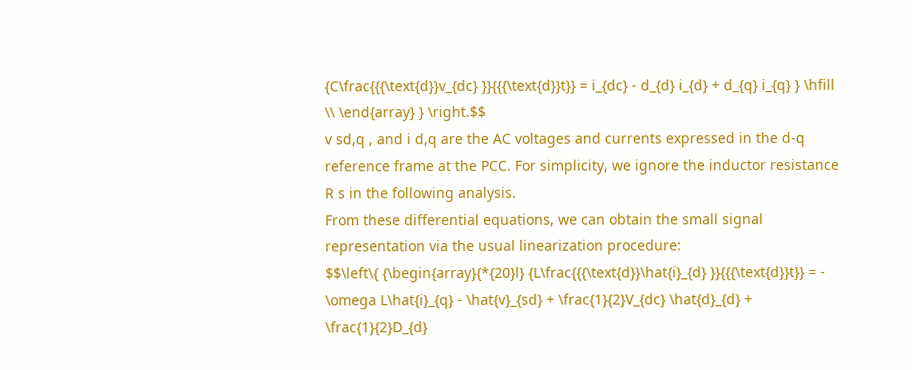{C\frac{{{\text{d}}v_{dc} }}{{{\text{d}}t}} = i_{dc} - d_{d} i_{d} + d_{q} i_{q} } \hfill \\ \end{array} } \right.$$
v sd,q , and i d,q are the AC voltages and currents expressed in the d-q reference frame at the PCC. For simplicity, we ignore the inductor resistance R s in the following analysis.
From these differential equations, we can obtain the small signal representation via the usual linearization procedure:
$$\left\{ {\begin{array}{*{20}l} {L\frac{{{\text{d}}\hat{i}_{d} }}{{{\text{d}}t}} = - \omega L\hat{i}_{q} - \hat{v}_{sd} + \frac{1}{2}V_{dc} \hat{d}_{d} + \frac{1}{2}D_{d}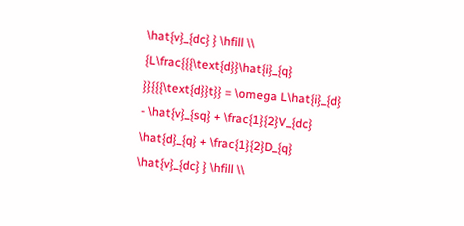\hat{v}_{dc} } \hfill \\ {L\frac{{{\text{d}}\hat{i}_{q} }}{{{\text{d}}t}} = \omega L\hat{i}_{d} - \hat{v}_{sq} + \frac{1}{2}V_{dc} \hat{d}_{q} + \frac{1}{2}D_{q} \hat{v}_{dc} } \hfill \\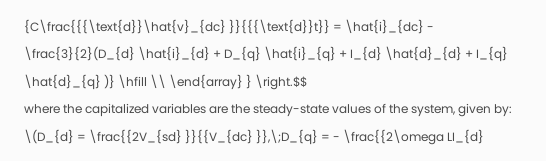{C\frac{{{\text{d}}\hat{v}_{dc} }}{{{\text{d}}t}} = \hat{i}_{dc} - \frac{3}{2}(D_{d} \hat{i}_{d} + D_{q} \hat{i}_{q} + I_{d} \hat{d}_{d} + I_{q} \hat{d}_{q} )} \hfill \\ \end{array} } \right.$$
where the capitalized variables are the steady-state values of the system, given by: \(D_{d} = \frac{{2V_{sd} }}{{V_{dc} }},\;D_{q} = - \frac{{2\omega LI_{d}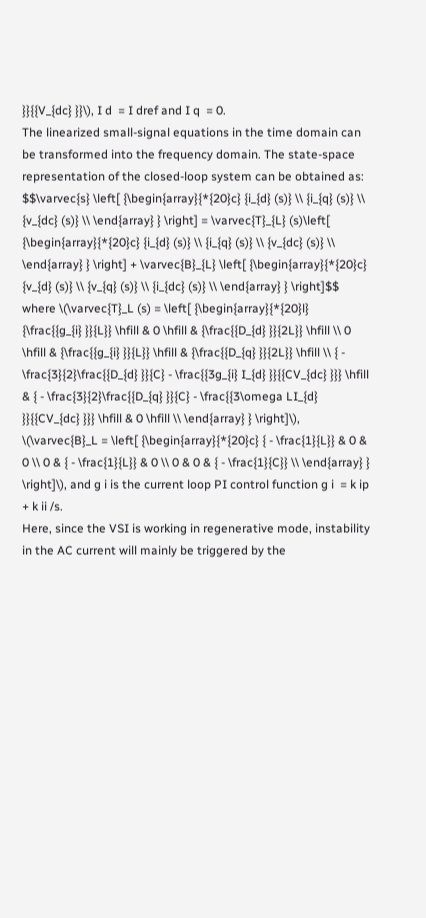}}{{V_{dc} }}\), I d  = I dref and I q  = 0.
The linearized small-signal equations in the time domain can be transformed into the frequency domain. The state-space representation of the closed-loop system can be obtained as:
$$\varvec{s} \left[ {\begin{array}{*{20}c} {i_{d} (s)} \\ {i_{q} (s)} \\ {v_{dc} (s)} \\ \end{array} } \right] = \varvec{T}_{L} (s)\left[ {\begin{array}{*{20}c} {i_{d} (s)} \\ {i_{q} (s)} \\ {v_{dc} (s)} \\ \end{array} } \right] + \varvec{B}_{L} \left[ {\begin{array}{*{20}c} {v_{d} (s)} \\ {v_{q} (s)} \\ {i_{dc} (s)} \\ \end{array} } \right]$$
where \(\varvec{T}_L (s) = \left[ {\begin{array}{*{20}l} {\frac{{g_{i} }}{L}} \hfill & 0 \hfill & {\frac{{D_{d} }}{2L}} \hfill \\ 0 \hfill & {\frac{{g_{i} }}{L}} \hfill & {\frac{{D_{q} }}{2L}} \hfill \\ { - \frac{3}{2}\frac{{D_{d} }}{C} - \frac{{3g_{i} I_{d} }}{{CV_{dc} }}} \hfill & { - \frac{3}{2}\frac{{D_{q} }}{C} - \frac{{3\omega LI_{d} }}{{CV_{dc} }}} \hfill & 0 \hfill \\ \end{array} } \right]\), \(\varvec{B}_L = \left[ {\begin{array}{*{20}c} { - \frac{1}{L}} & 0 & 0 \\ 0 & { - \frac{1}{L}} & 0 \\ 0 & 0 & { - \frac{1}{C}} \\ \end{array} } \right]\), and g i is the current loop PI control function g i  = k ip  + k ii /s.
Here, since the VSI is working in regenerative mode, instability in the AC current will mainly be triggered by the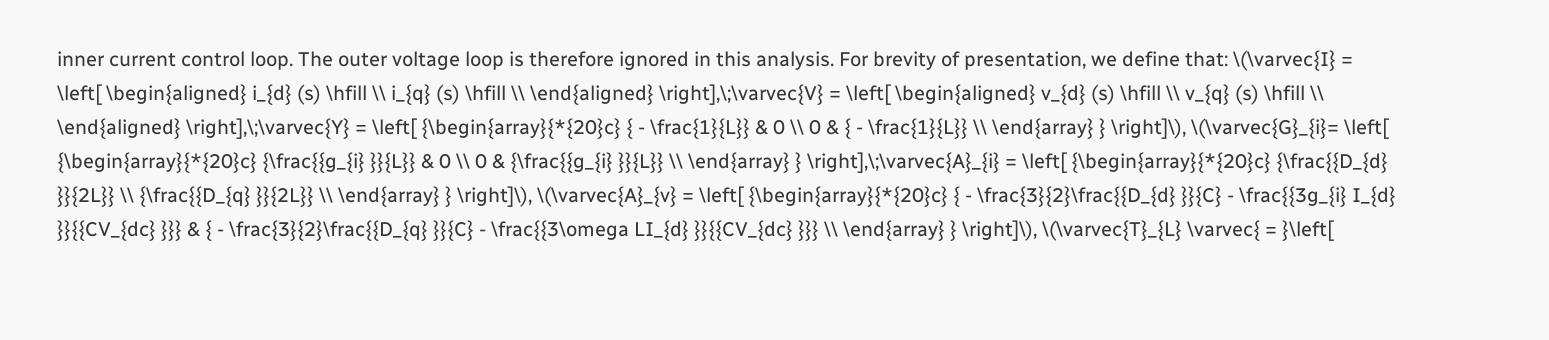inner current control loop. The outer voltage loop is therefore ignored in this analysis. For brevity of presentation, we define that: \(\varvec{I} = \left[ \begin{aligned} i_{d} (s) \hfill \\ i_{q} (s) \hfill \\ \end{aligned} \right],\;\varvec{V} = \left[ \begin{aligned} v_{d} (s) \hfill \\ v_{q} (s) \hfill \\ \end{aligned} \right],\;\varvec{Y} = \left[ {\begin{array}{*{20}c} { - \frac{1}{L}} & 0 \\ 0 & { - \frac{1}{L}} \\ \end{array} } \right]\), \(\varvec{G}_{i}= \left[ {\begin{array}{*{20}c} {\frac{{g_{i} }}{L}} & 0 \\ 0 & {\frac{{g_{i} }}{L}} \\ \end{array} } \right],\;\varvec{A}_{i} = \left[ {\begin{array}{*{20}c} {\frac{{D_{d} }}{2L}} \\ {\frac{{D_{q} }}{2L}} \\ \end{array} } \right]\), \(\varvec{A}_{v} = \left[ {\begin{array}{*{20}c} { - \frac{3}{2}\frac{{D_{d} }}{C} - \frac{{3g_{i} I_{d} }}{{CV_{dc} }}} & { - \frac{3}{2}\frac{{D_{q} }}{C} - \frac{{3\omega LI_{d} }}{{CV_{dc} }}} \\ \end{array} } \right]\), \(\varvec{T}_{L} \varvec{ = }\left[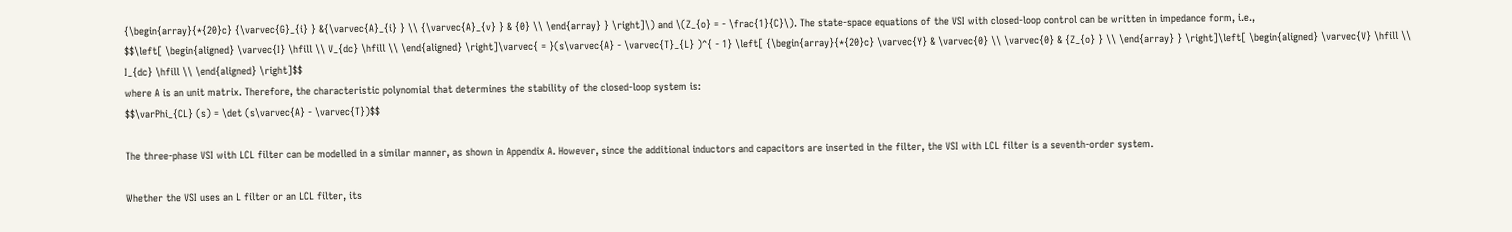{\begin{array}{*{20}c} {\varvec{G}_{i} } &{\varvec{A}_{i} } \\ {\varvec{A}_{v} } & {0} \\ \end{array} } \right]\) and \(Z_{o} = - \frac{1}{C}\). The state-space equations of the VSI with closed-loop control can be written in impedance form, i.e.,
$$\left[ \begin{aligned} \varvec{I} \hfill \\ V_{dc} \hfill \\ \end{aligned} \right]\varvec{ = }(s\varvec{A} - \varvec{T}_{L} )^{ - 1} \left[ {\begin{array}{*{20}c} \varvec{Y} & \varvec{0} \\ \varvec{0} & {Z_{o} } \\ \end{array} } \right]\left[ \begin{aligned} \varvec{V} \hfill \\ I_{dc} \hfill \\ \end{aligned} \right]$$
where A is an unit matrix. Therefore, the characteristic polynomial that determines the stability of the closed-loop system is:
$$\varPhi_{CL} (s) = \det (s\varvec{A} - \varvec{T})$$

The three-phase VSI with LCL filter can be modelled in a similar manner, as shown in Appendix A. However, since the additional inductors and capacitors are inserted in the filter, the VSI with LCL filter is a seventh-order system.

Whether the VSI uses an L filter or an LCL filter, its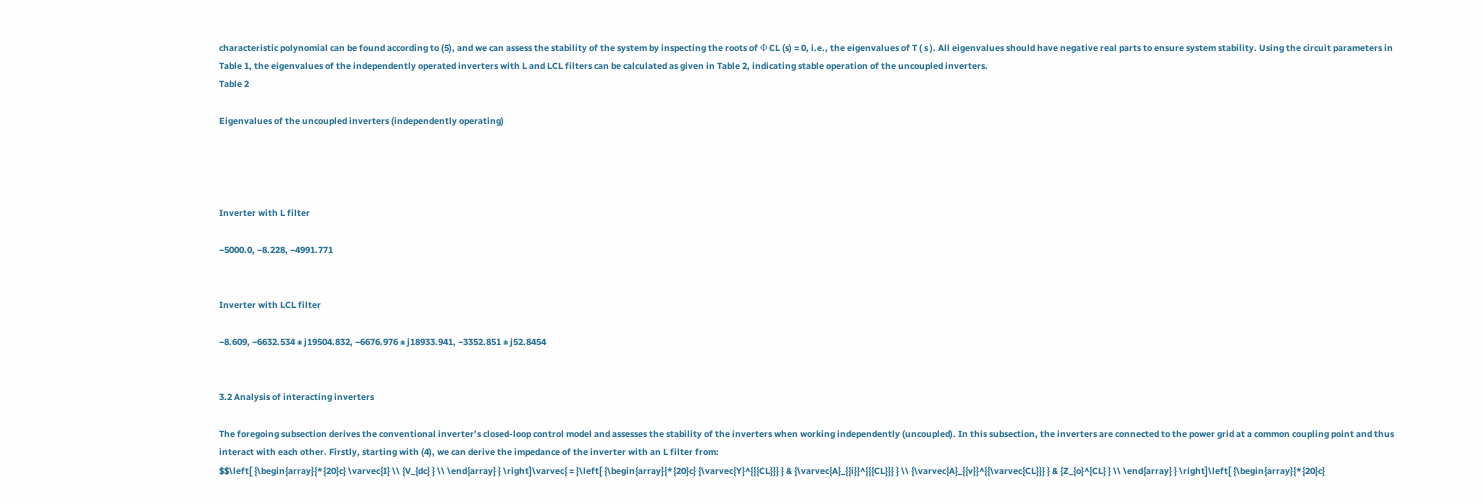characteristic polynomial can be found according to (5), and we can assess the stability of the system by inspecting the roots of Φ CL (s) = 0, i.e., the eigenvalues of T ( s ). All eigenvalues should have negative real parts to ensure system stability. Using the circuit parameters in Table 1, the eigenvalues of the independently operated inverters with L and LCL filters can be calculated as given in Table 2, indicating stable operation of the uncoupled inverters.
Table 2

Eigenvalues of the uncoupled inverters (independently operating)




Inverter with L filter

−5000.0, −8.228, −4991.771


Inverter with LCL filter

−8.609, −6632.534 ± j19504.832, −6676.976 ± j18933.941, −3352.851 ± j52.8454


3.2 Analysis of interacting inverters

The foregoing subsection derives the conventional inverter’s closed-loop control model and assesses the stability of the inverters when working independently (uncoupled). In this subsection, the inverters are connected to the power grid at a common coupling point and thus interact with each other. Firstly, starting with (4), we can derive the impedance of the inverter with an L filter from:
$$\left[ {\begin{array}{*{20}c} \varvec{I} \\ {V_{dc} } \\ \end{array} } \right]\varvec{ = }\left[ {\begin{array}{*{20}c} {\varvec{Y}^{{{CL}}} } & {\varvec{A}_{{i}}^{{{CL}}} } \\ {\varvec{A}_{{v}}^{{\varvec{CL}}} } & {Z_{o}^{CL} } \\ \end{array} } \right]\left[ {\begin{array}{*{20}c}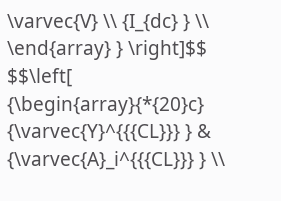\varvec{V} \\ {I_{dc} } \\ \end{array} } \right]$$
$$\left[ {\begin{array}{*{20}c} {\varvec{Y}^{{{CL}}} } & {\varvec{A}_i^{{{CL}}} } \\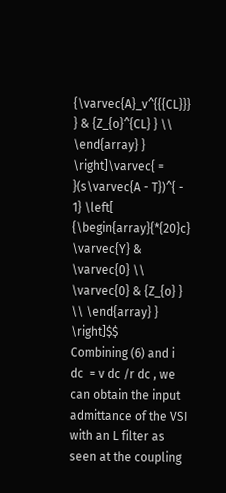{\varvec{A}_v^{{{CL}}} } & {Z_{o}^{CL} } \\ \end{array} } \right]\varvec{ = }(s\varvec{A - T})^{ - 1} \left[ {\begin{array}{*{20}c} \varvec{Y} & \varvec{0} \\ \varvec{0} & {Z_{o} } \\ \end{array} } \right]$$
Combining (6) and i dc  = v dc /r dc , we can obtain the input admittance of the VSI with an L filter as seen at the coupling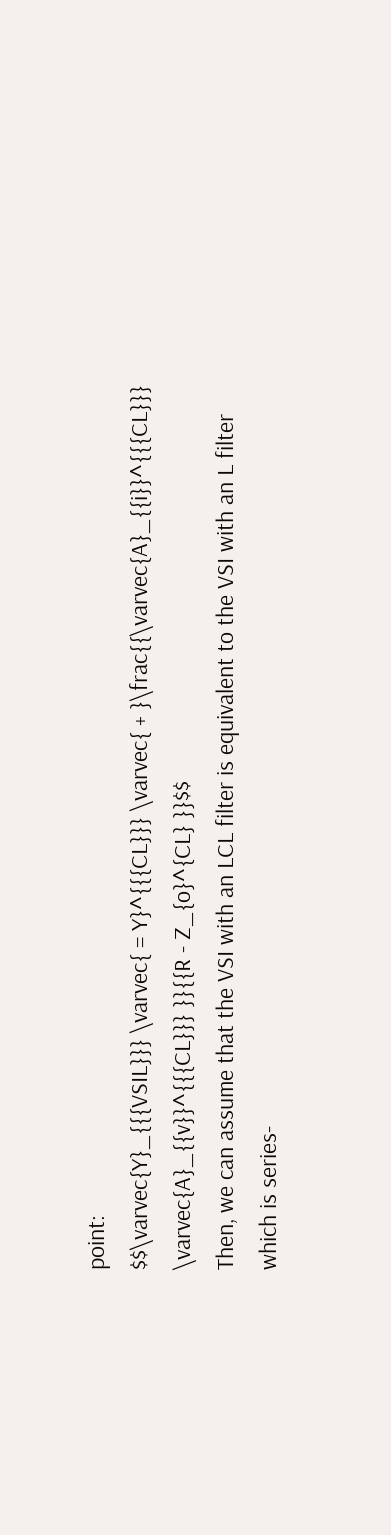point:
$$\varvec{Y}_{{{VSIL}}} \varvec{ = Y}^{{{CL}}} \varvec{ + }\frac{{\varvec{A}_{{i}}^{{{CL}}} \varvec{A}_{{v}}^{{{CL}}} }}{{R - Z_{o}^{CL} }}$$
Then, we can assume that the VSI with an LCL filter is equivalent to the VSI with an L filter which is series-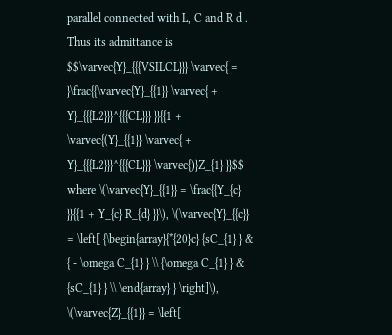parallel connected with L, C and R d . Thus its admittance is
$$\varvec{Y}_{{{VSILCL}}} \varvec{ = }\frac{{\varvec{Y}_{{1}} \varvec{ + Y}_{{{L2}}}^{{{CL}}} }}{{1 + \varvec{(Y}_{{1}} \varvec{ + Y}_{{{L2}}}^{{{CL}}} \varvec{)}Z_{1} }}$$
where \(\varvec{Y}_{{1}} = \frac{{Y_{c} }}{{1 + Y_{c} R_{d} }}\), \(\varvec{Y}_{{c}} = \left[ {\begin{array}{*{20}c} {sC_{1} } & { - \omega C_{1} } \\ {\omega C_{1} } & {sC_{1} } \\ \end{array} } \right]\), \(\varvec{Z}_{{1}} = \left[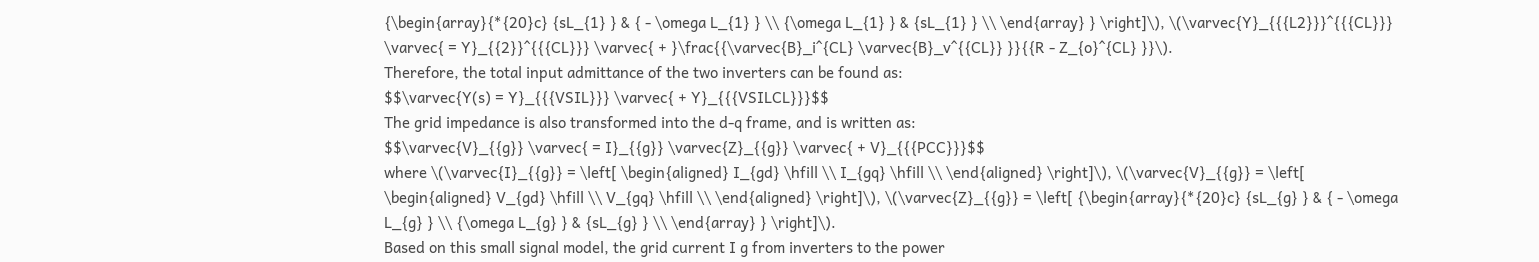{\begin{array}{*{20}c} {sL_{1} } & { - \omega L_{1} } \\ {\omega L_{1} } & {sL_{1} } \\ \end{array} } \right]\), \(\varvec{Y}_{{{L2}}}^{{{CL}}} \varvec{ = Y}_{{2}}^{{{CL}}} \varvec{ + }\frac{{\varvec{B}_i^{CL} \varvec{B}_v^{{CL}} }}{{R - Z_{o}^{CL} }}\).
Therefore, the total input admittance of the two inverters can be found as:
$$\varvec{Y(s) = Y}_{{{VSIL}}} \varvec{ + Y}_{{{VSILCL}}}$$
The grid impedance is also transformed into the d-q frame, and is written as:
$$\varvec{V}_{{g}} \varvec{ = I}_{{g}} \varvec{Z}_{{g}} \varvec{ + V}_{{{PCC}}}$$
where \(\varvec{I}_{{g}} = \left[ \begin{aligned} I_{gd} \hfill \\ I_{gq} \hfill \\ \end{aligned} \right]\), \(\varvec{V}_{{g}} = \left[ \begin{aligned} V_{gd} \hfill \\ V_{gq} \hfill \\ \end{aligned} \right]\), \(\varvec{Z}_{{g}} = \left[ {\begin{array}{*{20}c} {sL_{g} } & { - \omega L_{g} } \\ {\omega L_{g} } & {sL_{g} } \\ \end{array} } \right]\).
Based on this small signal model, the grid current I g from inverters to the power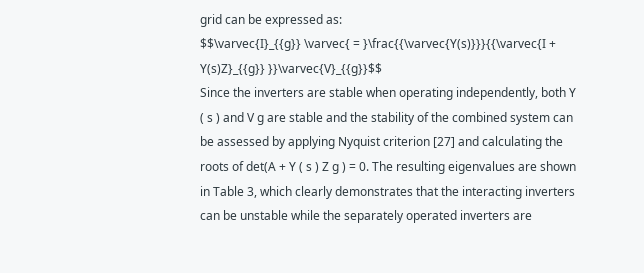grid can be expressed as:
$$\varvec{I}_{{g}} \varvec{ = }\frac{{\varvec{Y(s)}}}{{\varvec{I + Y(s)Z}_{{g}} }}\varvec{V}_{{g}}$$
Since the inverters are stable when operating independently, both Y ( s ) and V g are stable and the stability of the combined system can be assessed by applying Nyquist criterion [27] and calculating the roots of det(A + Y ( s ) Z g ) = 0. The resulting eigenvalues are shown in Table 3, which clearly demonstrates that the interacting inverters can be unstable while the separately operated inverters are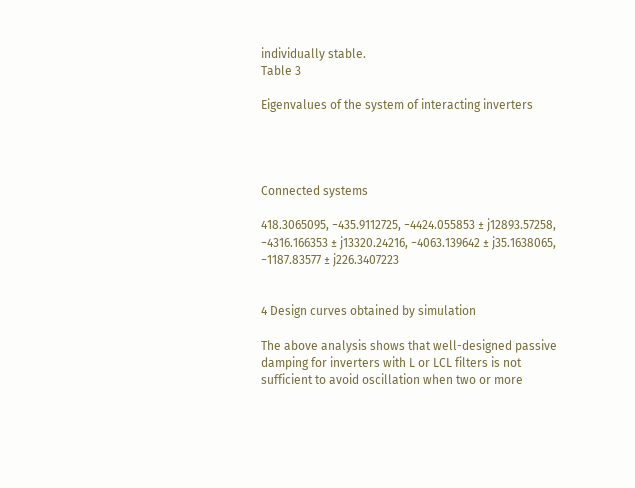individually stable.
Table 3

Eigenvalues of the system of interacting inverters




Connected systems

418.3065095, −435.9112725, −4424.055853 ± j12893.57258, −4316.166353 ± j13320.24216, −4063.139642 ± j35.1638065, −1187.83577 ± j226.3407223


4 Design curves obtained by simulation

The above analysis shows that well-designed passive damping for inverters with L or LCL filters is not sufficient to avoid oscillation when two or more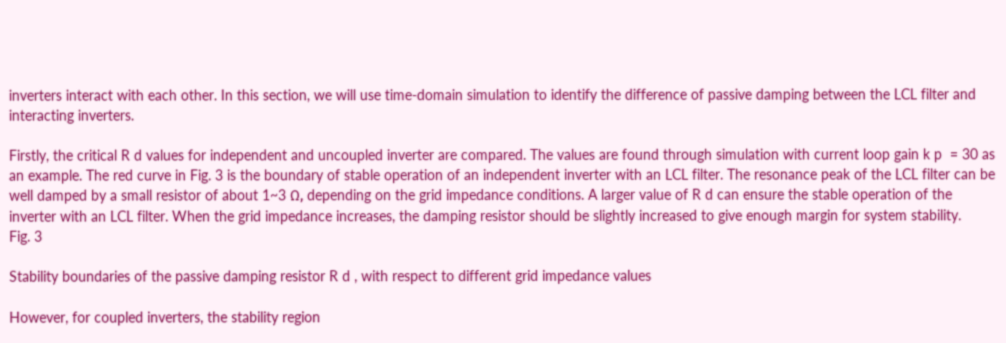inverters interact with each other. In this section, we will use time-domain simulation to identify the difference of passive damping between the LCL filter and interacting inverters.

Firstly, the critical R d values for independent and uncoupled inverter are compared. The values are found through simulation with current loop gain k p  = 30 as an example. The red curve in Fig. 3 is the boundary of stable operation of an independent inverter with an LCL filter. The resonance peak of the LCL filter can be well damped by a small resistor of about 1~3 Ω, depending on the grid impedance conditions. A larger value of R d can ensure the stable operation of the inverter with an LCL filter. When the grid impedance increases, the damping resistor should be slightly increased to give enough margin for system stability.
Fig. 3

Stability boundaries of the passive damping resistor R d , with respect to different grid impedance values

However, for coupled inverters, the stability region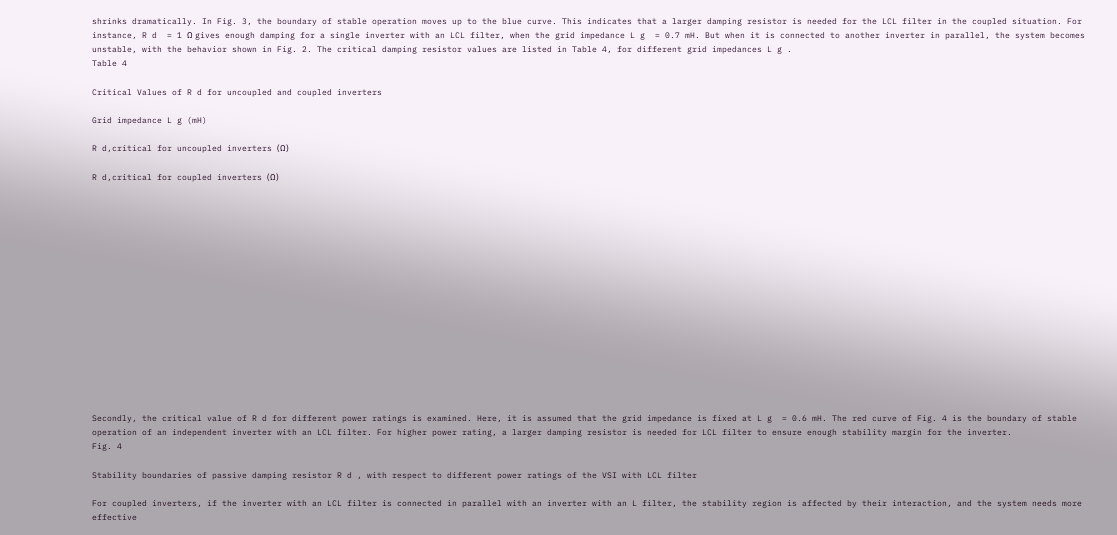shrinks dramatically. In Fig. 3, the boundary of stable operation moves up to the blue curve. This indicates that a larger damping resistor is needed for the LCL filter in the coupled situation. For instance, R d  = 1 Ω gives enough damping for a single inverter with an LCL filter, when the grid impedance L g  = 0.7 mH. But when it is connected to another inverter in parallel, the system becomes unstable, with the behavior shown in Fig. 2. The critical damping resistor values are listed in Table 4, for different grid impedances L g .
Table 4

Critical Values of R d for uncoupled and coupled inverters

Grid impedance L g (mH)

R d,critical for uncoupled inverters (Ω)

R d,critical for coupled inverters (Ω)
















Secondly, the critical value of R d for different power ratings is examined. Here, it is assumed that the grid impedance is fixed at L g  = 0.6 mH. The red curve of Fig. 4 is the boundary of stable operation of an independent inverter with an LCL filter. For higher power rating, a larger damping resistor is needed for LCL filter to ensure enough stability margin for the inverter.
Fig. 4

Stability boundaries of passive damping resistor R d , with respect to different power ratings of the VSI with LCL filter

For coupled inverters, if the inverter with an LCL filter is connected in parallel with an inverter with an L filter, the stability region is affected by their interaction, and the system needs more effective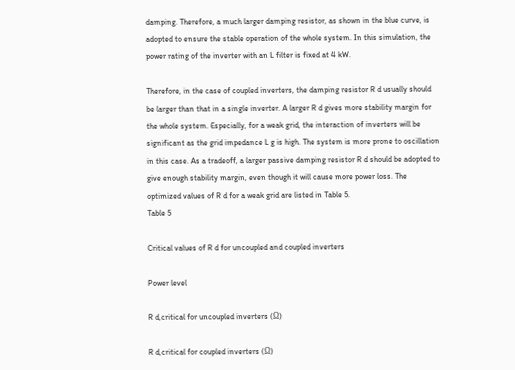damping. Therefore, a much larger damping resistor, as shown in the blue curve, is adopted to ensure the stable operation of the whole system. In this simulation, the power rating of the inverter with an L filter is fixed at 4 kW.

Therefore, in the case of coupled inverters, the damping resistor R d usually should be larger than that in a single inverter. A larger R d gives more stability margin for the whole system. Especially, for a weak grid, the interaction of inverters will be significant as the grid impedance L g is high. The system is more prone to oscillation in this case. As a tradeoff, a larger passive damping resistor R d should be adopted to give enough stability margin, even though it will cause more power loss. The optimized values of R d for a weak grid are listed in Table 5.
Table 5

Critical values of R d for uncoupled and coupled inverters

Power level

R d,critical for uncoupled inverters (Ω)

R d,critical for coupled inverters (Ω)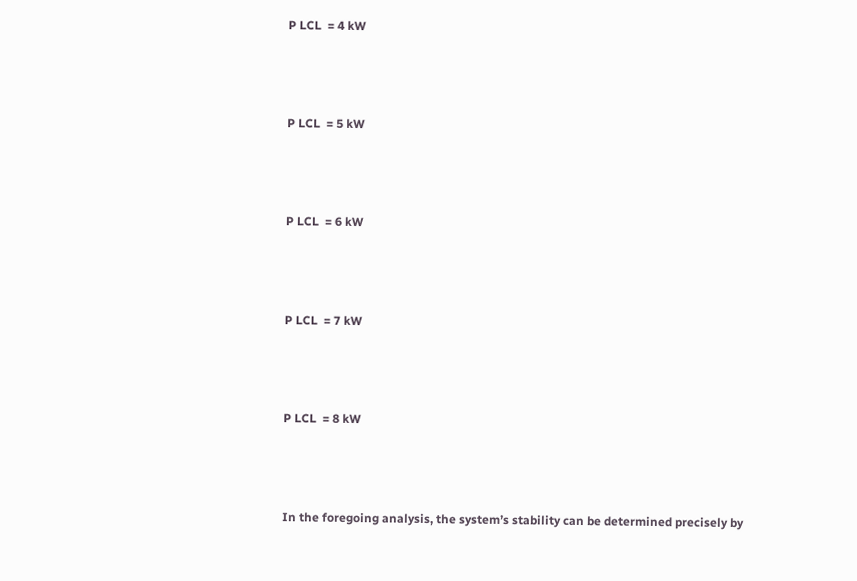P LCL  = 4 kW



P LCL  = 5 kW



P LCL  = 6 kW



P LCL  = 7 kW



P LCL  = 8 kW



In the foregoing analysis, the system’s stability can be determined precisely by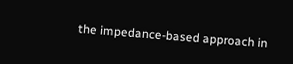the impedance-based approach in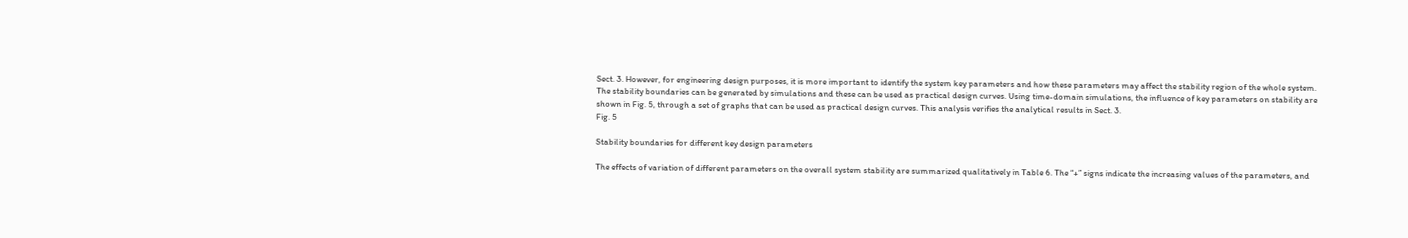Sect. 3. However, for engineering design purposes, it is more important to identify the system key parameters and how these parameters may affect the stability region of the whole system. The stability boundaries can be generated by simulations and these can be used as practical design curves. Using time-domain simulations, the influence of key parameters on stability are shown in Fig. 5, through a set of graphs that can be used as practical design curves. This analysis verifies the analytical results in Sect. 3.
Fig. 5

Stability boundaries for different key design parameters

The effects of variation of different parameters on the overall system stability are summarized qualitatively in Table 6. The “+” signs indicate the increasing values of the parameters, and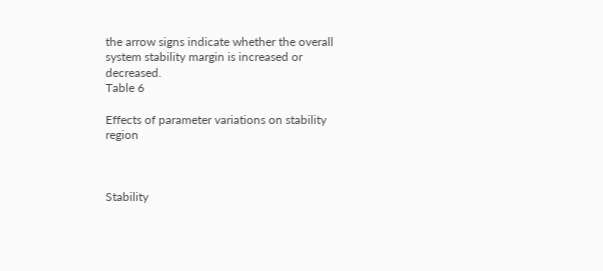the arrow signs indicate whether the overall system stability margin is increased or decreased.
Table 6

Effects of parameter variations on stability region



Stability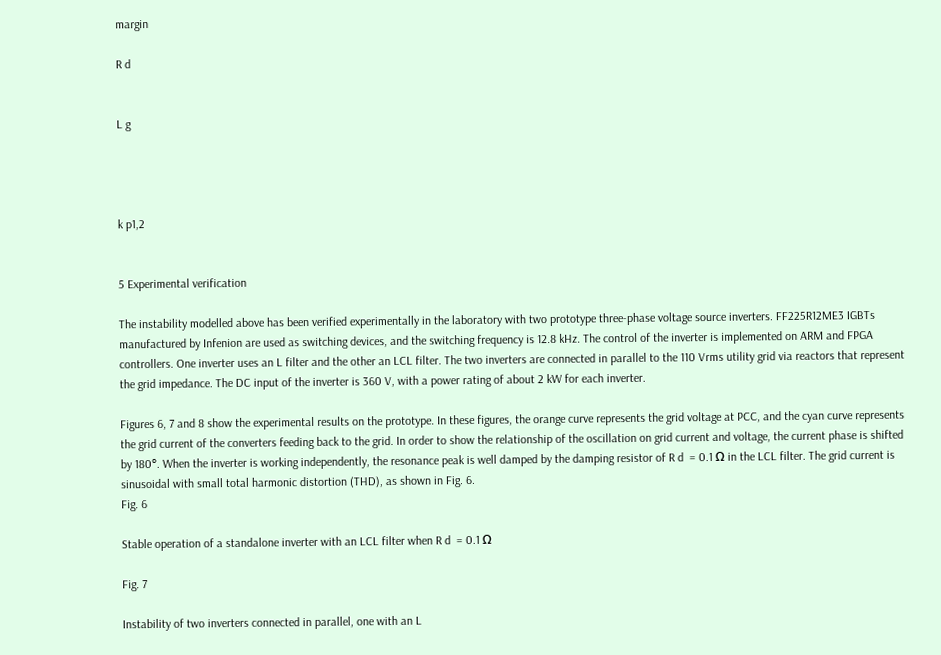margin

R d


L g




k p1,2


5 Experimental verification

The instability modelled above has been verified experimentally in the laboratory with two prototype three-phase voltage source inverters. FF225R12ME3 IGBTs manufactured by Infenion are used as switching devices, and the switching frequency is 12.8 kHz. The control of the inverter is implemented on ARM and FPGA controllers. One inverter uses an L filter and the other an LCL filter. The two inverters are connected in parallel to the 110 Vrms utility grid via reactors that represent the grid impedance. The DC input of the inverter is 360 V, with a power rating of about 2 kW for each inverter.

Figures 6, 7 and 8 show the experimental results on the prototype. In these figures, the orange curve represents the grid voltage at PCC, and the cyan curve represents the grid current of the converters feeding back to the grid. In order to show the relationship of the oscillation on grid current and voltage, the current phase is shifted by 180°. When the inverter is working independently, the resonance peak is well damped by the damping resistor of R d  = 0.1 Ω in the LCL filter. The grid current is sinusoidal with small total harmonic distortion (THD), as shown in Fig. 6.
Fig. 6

Stable operation of a standalone inverter with an LCL filter when R d  = 0.1 Ω

Fig. 7

Instability of two inverters connected in parallel, one with an L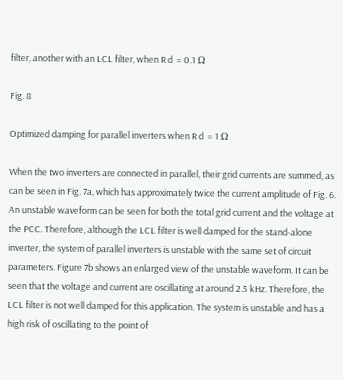filter, another with an LCL filter, when R d  = 0.1 Ω

Fig. 8

Optimized damping for parallel inverters when R d  = 1 Ω

When the two inverters are connected in parallel, their grid currents are summed, as can be seen in Fig. 7a, which has approximately twice the current amplitude of Fig. 6. An unstable waveform can be seen for both the total grid current and the voltage at the PCC. Therefore, although the LCL filter is well damped for the stand-alone inverter, the system of parallel inverters is unstable with the same set of circuit parameters. Figure 7b shows an enlarged view of the unstable waveform. It can be seen that the voltage and current are oscillating at around 2.5 kHz. Therefore, the LCL filter is not well damped for this application. The system is unstable and has a high risk of oscillating to the point of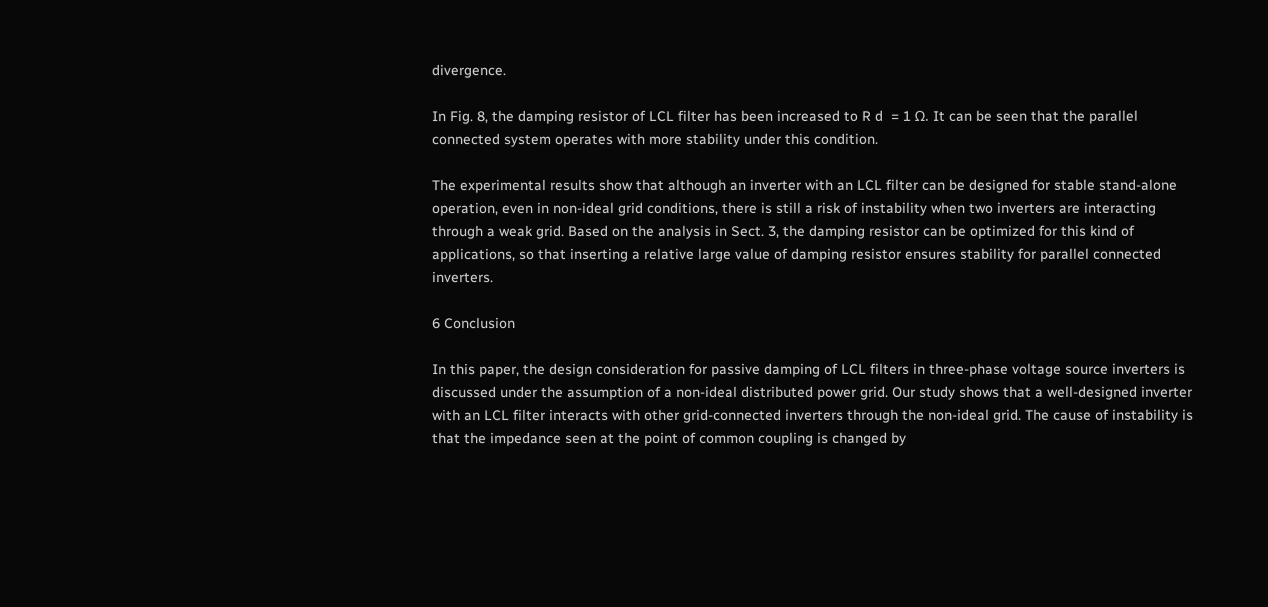divergence.

In Fig. 8, the damping resistor of LCL filter has been increased to R d  = 1 Ω. It can be seen that the parallel connected system operates with more stability under this condition.

The experimental results show that although an inverter with an LCL filter can be designed for stable stand-alone operation, even in non-ideal grid conditions, there is still a risk of instability when two inverters are interacting through a weak grid. Based on the analysis in Sect. 3, the damping resistor can be optimized for this kind of applications, so that inserting a relative large value of damping resistor ensures stability for parallel connected inverters.

6 Conclusion

In this paper, the design consideration for passive damping of LCL filters in three-phase voltage source inverters is discussed under the assumption of a non-ideal distributed power grid. Our study shows that a well-designed inverter with an LCL filter interacts with other grid-connected inverters through the non-ideal grid. The cause of instability is that the impedance seen at the point of common coupling is changed by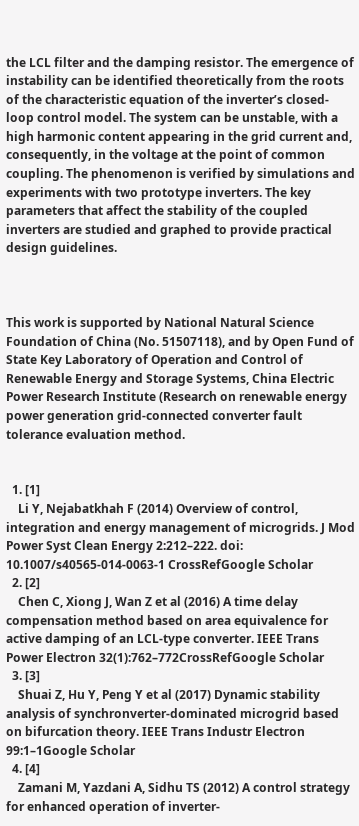the LCL filter and the damping resistor. The emergence of instability can be identified theoretically from the roots of the characteristic equation of the inverter’s closed-loop control model. The system can be unstable, with a high harmonic content appearing in the grid current and, consequently, in the voltage at the point of common coupling. The phenomenon is verified by simulations and experiments with two prototype inverters. The key parameters that affect the stability of the coupled inverters are studied and graphed to provide practical design guidelines.



This work is supported by National Natural Science Foundation of China (No. 51507118), and by Open Fund of State Key Laboratory of Operation and Control of Renewable Energy and Storage Systems, China Electric Power Research Institute (Research on renewable energy power generation grid-connected converter fault tolerance evaluation method.


  1. [1]
    Li Y, Nejabatkhah F (2014) Overview of control, integration and energy management of microgrids. J Mod Power Syst Clean Energy 2:212–222. doi: 10.1007/s40565-014-0063-1 CrossRefGoogle Scholar
  2. [2]
    Chen C, Xiong J, Wan Z et al (2016) A time delay compensation method based on area equivalence for active damping of an LCL-type converter. IEEE Trans Power Electron 32(1):762–772CrossRefGoogle Scholar
  3. [3]
    Shuai Z, Hu Y, Peng Y et al (2017) Dynamic stability analysis of synchronverter-dominated microgrid based on bifurcation theory. IEEE Trans Industr Electron 99:1–1Google Scholar
  4. [4]
    Zamani M, Yazdani A, Sidhu TS (2012) A control strategy for enhanced operation of inverter-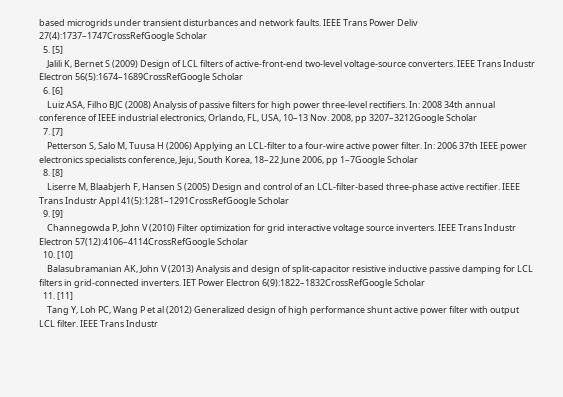based microgrids under transient disturbances and network faults. IEEE Trans Power Deliv 27(4):1737–1747CrossRefGoogle Scholar
  5. [5]
    Jalili K, Bernet S (2009) Design of LCL filters of active-front-end two-level voltage-source converters. IEEE Trans Industr Electron 56(5):1674–1689CrossRefGoogle Scholar
  6. [6]
    Luiz ASA, Filho BJC (2008) Analysis of passive filters for high power three-level rectifiers. In: 2008 34th annual conference of IEEE industrial electronics, Orlando, FL, USA, 10–13 Nov. 2008, pp 3207–3212Google Scholar
  7. [7]
    Petterson S, Salo M, Tuusa H (2006) Applying an LCL-filter to a four-wire active power filter. In: 2006 37th IEEE power electronics specialists conference, Jeju, South Korea, 18–22 June 2006, pp 1–7Google Scholar
  8. [8]
    Liserre M, Blaabjerh F, Hansen S (2005) Design and control of an LCL-filter-based three-phase active rectifier. IEEE Trans Industr Appl 41(5):1281–1291CrossRefGoogle Scholar
  9. [9]
    Channegowda P, John V (2010) Filter optimization for grid interactive voltage source inverters. IEEE Trans Industr Electron 57(12):4106–4114CrossRefGoogle Scholar
  10. [10]
    Balasubramanian AK, John V (2013) Analysis and design of split-capacitor resistive inductive passive damping for LCL filters in grid-connected inverters. IET Power Electron 6(9):1822–1832CrossRefGoogle Scholar
  11. [11]
    Tang Y, Loh PC, Wang P et al (2012) Generalized design of high performance shunt active power filter with output LCL filter. IEEE Trans Industr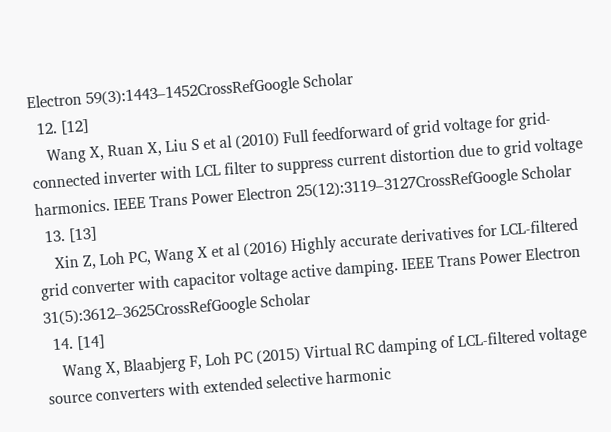Electron 59(3):1443–1452CrossRefGoogle Scholar
  12. [12]
    Wang X, Ruan X, Liu S et al (2010) Full feedforward of grid voltage for grid-connected inverter with LCL filter to suppress current distortion due to grid voltage harmonics. IEEE Trans Power Electron 25(12):3119–3127CrossRefGoogle Scholar
  13. [13]
    Xin Z, Loh PC, Wang X et al (2016) Highly accurate derivatives for LCL-filtered grid converter with capacitor voltage active damping. IEEE Trans Power Electron 31(5):3612–3625CrossRefGoogle Scholar
  14. [14]
    Wang X, Blaabjerg F, Loh PC (2015) Virtual RC damping of LCL-filtered voltage source converters with extended selective harmonic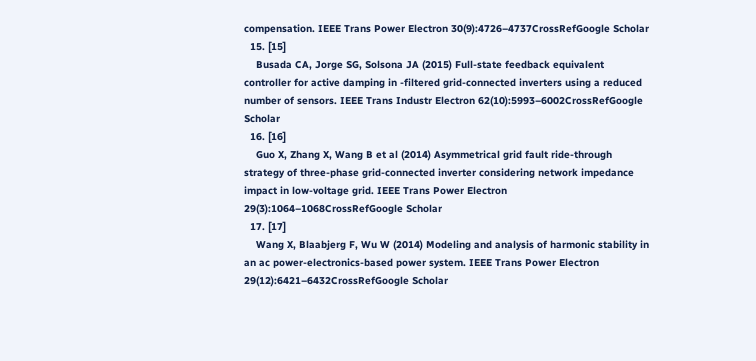compensation. IEEE Trans Power Electron 30(9):4726–4737CrossRefGoogle Scholar
  15. [15]
    Busada CA, Jorge SG, Solsona JA (2015) Full-state feedback equivalent controller for active damping in -filtered grid-connected inverters using a reduced number of sensors. IEEE Trans Industr Electron 62(10):5993–6002CrossRefGoogle Scholar
  16. [16]
    Guo X, Zhang X, Wang B et al (2014) Asymmetrical grid fault ride-through strategy of three-phase grid-connected inverter considering network impedance impact in low-voltage grid. IEEE Trans Power Electron 29(3):1064–1068CrossRefGoogle Scholar
  17. [17]
    Wang X, Blaabjerg F, Wu W (2014) Modeling and analysis of harmonic stability in an ac power-electronics-based power system. IEEE Trans Power Electron 29(12):6421–6432CrossRefGoogle Scholar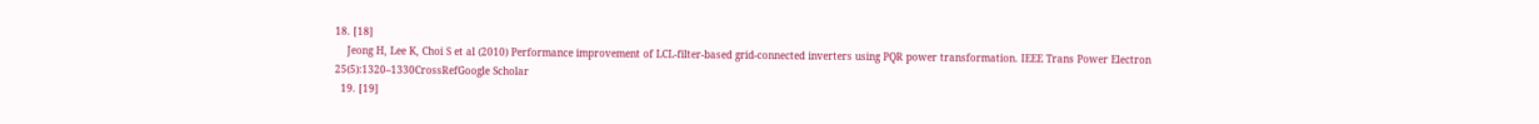18. [18]
    Jeong H, Lee K, Choi S et al (2010) Performance improvement of LCL-filter-based grid-connected inverters using PQR power transformation. IEEE Trans Power Electron 25(5):1320–1330CrossRefGoogle Scholar
  19. [19]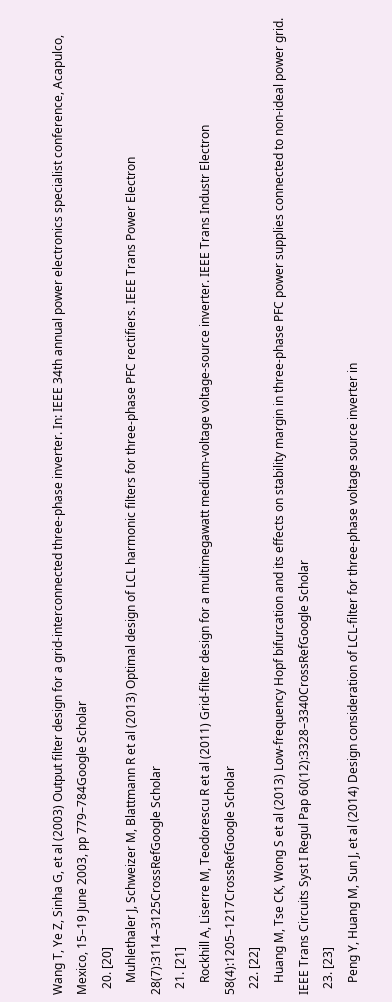Wang T, Ye Z, Sinha G, et al (2003) Output filter design for a grid-interconnected three-phase inverter. In: IEEE 34th annual power electronics specialist conference, Acapulco, Mexico, 15–19 June 2003, pp 779–784Google Scholar
  20. [20]
    Muhlethaler J, Schweizer M, Blattmann R et al (2013) Optimal design of LCL harmonic filters for three-phase PFC rectifiers. IEEE Trans Power Electron 28(7):3114–3125CrossRefGoogle Scholar
  21. [21]
    Rockhill A, Liserre M, Teodorescu R et al (2011) Grid-filter design for a multimegawatt medium-voltage voltage-source inverter. IEEE Trans Industr Electron 58(4):1205–1217CrossRefGoogle Scholar
  22. [22]
    Huang M, Tse CK, Wong S et al (2013) Low-frequency Hopf bifurcation and its effects on stability margin in three-phase PFC power supplies connected to non-ideal power grid. IEEE Trans Circuits Syst I Regul Pap 60(12):3328–3340CrossRefGoogle Scholar
  23. [23]
    Peng Y, Huang M, Sun J, et al (2014) Design consideration of LCL-filter for three-phase voltage source inverter in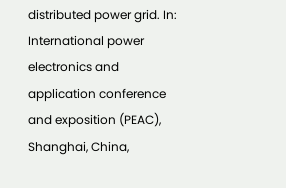distributed power grid. In: International power electronics and application conference and exposition (PEAC), Shanghai, China,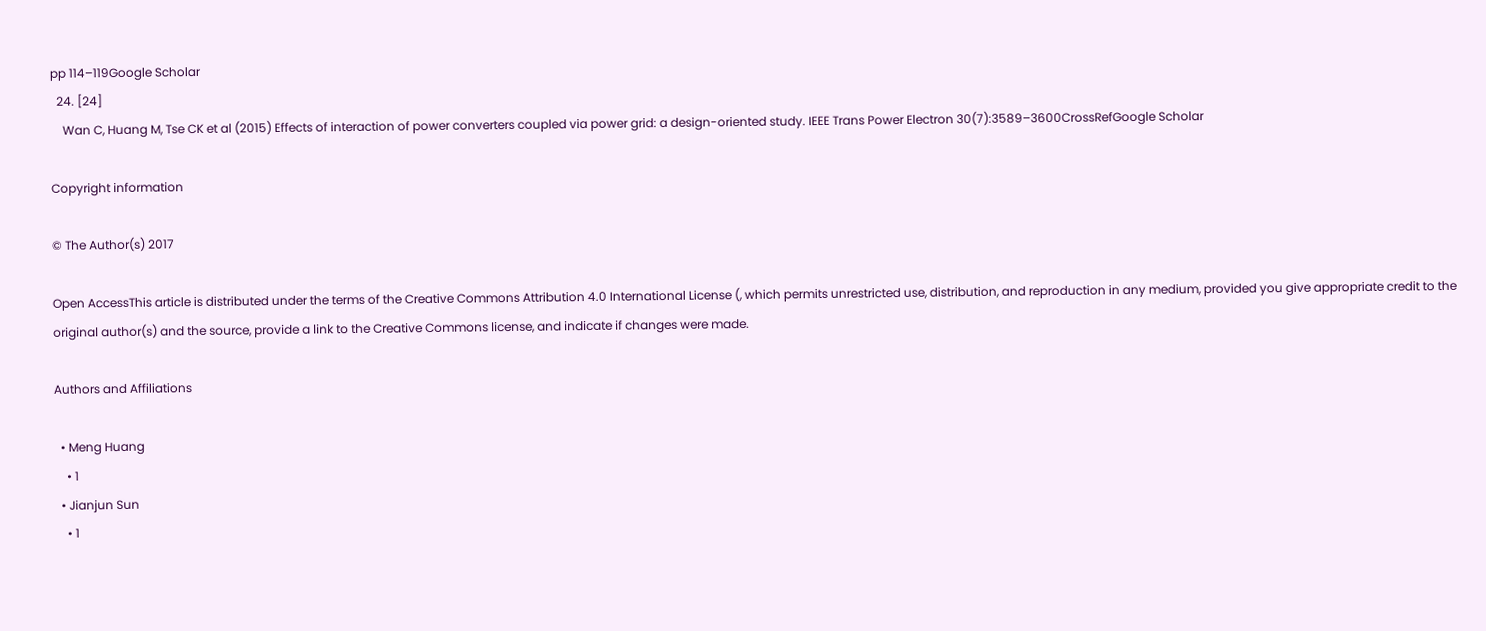pp 114–119Google Scholar
  24. [24]
    Wan C, Huang M, Tse CK et al (2015) Effects of interaction of power converters coupled via power grid: a design-oriented study. IEEE Trans Power Electron 30(7):3589–3600CrossRefGoogle Scholar

Copyright information

© The Author(s) 2017

Open AccessThis article is distributed under the terms of the Creative Commons Attribution 4.0 International License (, which permits unrestricted use, distribution, and reproduction in any medium, provided you give appropriate credit to the original author(s) and the source, provide a link to the Creative Commons license, and indicate if changes were made.

Authors and Affiliations

  • Meng Huang
    • 1
  • Jianjun Sun
    • 1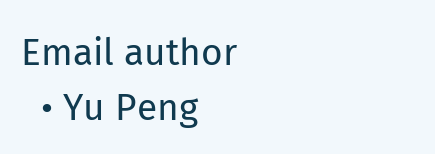Email author
  • Yu Peng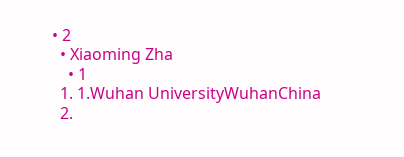• 2
  • Xiaoming Zha
    • 1
  1. 1.Wuhan UniversityWuhanChina
  2.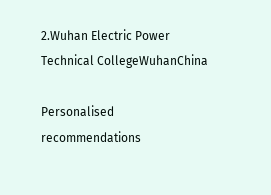2.Wuhan Electric Power Technical CollegeWuhanChina

Personalised recommendations